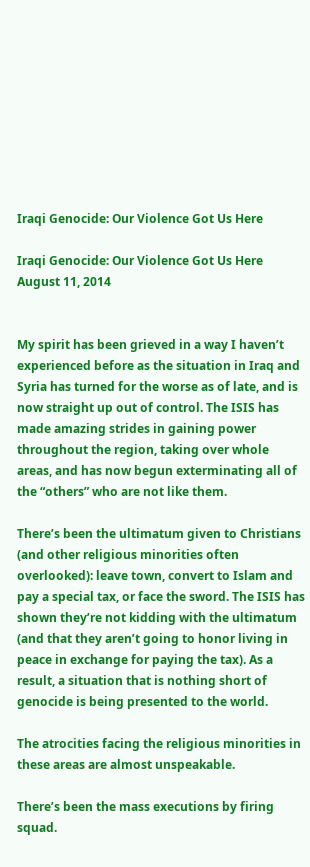Iraqi Genocide: Our Violence Got Us Here

Iraqi Genocide: Our Violence Got Us Here August 11, 2014


My spirit has been grieved in a way I haven’t experienced before as the situation in Iraq and Syria has turned for the worse as of late, and is now straight up out of control. The ISIS has made amazing strides in gaining power throughout the region, taking over whole areas, and has now begun exterminating all of the “others” who are not like them.

There’s been the ultimatum given to Christians (and other religious minorities often overlooked): leave town, convert to Islam and pay a special tax, or face the sword. The ISIS has shown they’re not kidding with the ultimatum (and that they aren’t going to honor living in peace in exchange for paying the tax). As a result, a situation that is nothing short of genocide is being presented to the world.

The atrocities facing the religious minorities in these areas are almost unspeakable.

There’s been the mass executions by firing squad.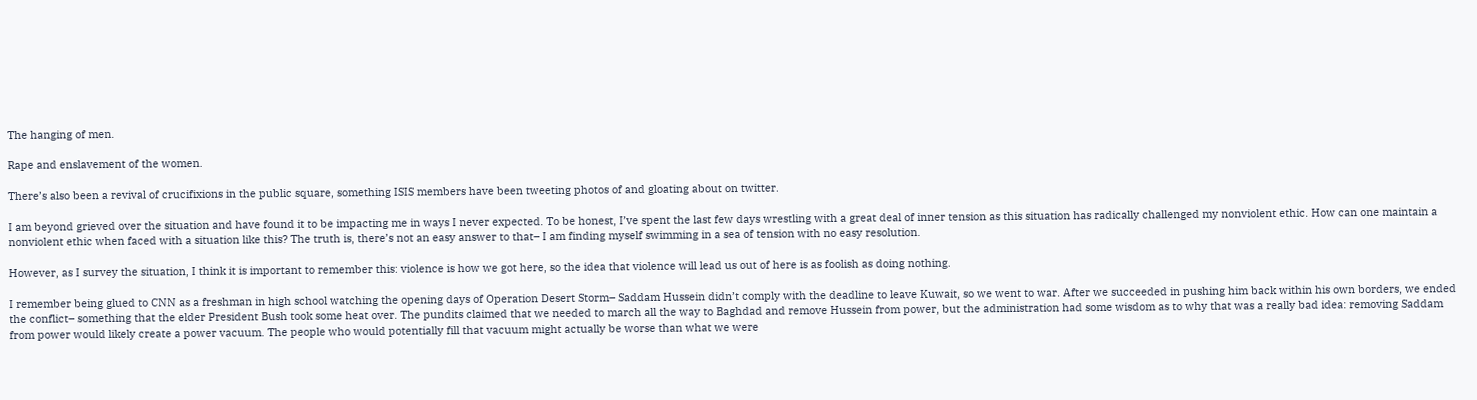The hanging of men.

Rape and enslavement of the women.

There’s also been a revival of crucifixions in the public square, something ISIS members have been tweeting photos of and gloating about on twitter.

I am beyond grieved over the situation and have found it to be impacting me in ways I never expected. To be honest, I’ve spent the last few days wrestling with a great deal of inner tension as this situation has radically challenged my nonviolent ethic. How can one maintain a nonviolent ethic when faced with a situation like this? The truth is, there’s not an easy answer to that– I am finding myself swimming in a sea of tension with no easy resolution.

However, as I survey the situation, I think it is important to remember this: violence is how we got here, so the idea that violence will lead us out of here is as foolish as doing nothing.

I remember being glued to CNN as a freshman in high school watching the opening days of Operation Desert Storm– Saddam Hussein didn’t comply with the deadline to leave Kuwait, so we went to war. After we succeeded in pushing him back within his own borders, we ended the conflict– something that the elder President Bush took some heat over. The pundits claimed that we needed to march all the way to Baghdad and remove Hussein from power, but the administration had some wisdom as to why that was a really bad idea: removing Saddam from power would likely create a power vacuum. The people who would potentially fill that vacuum might actually be worse than what we were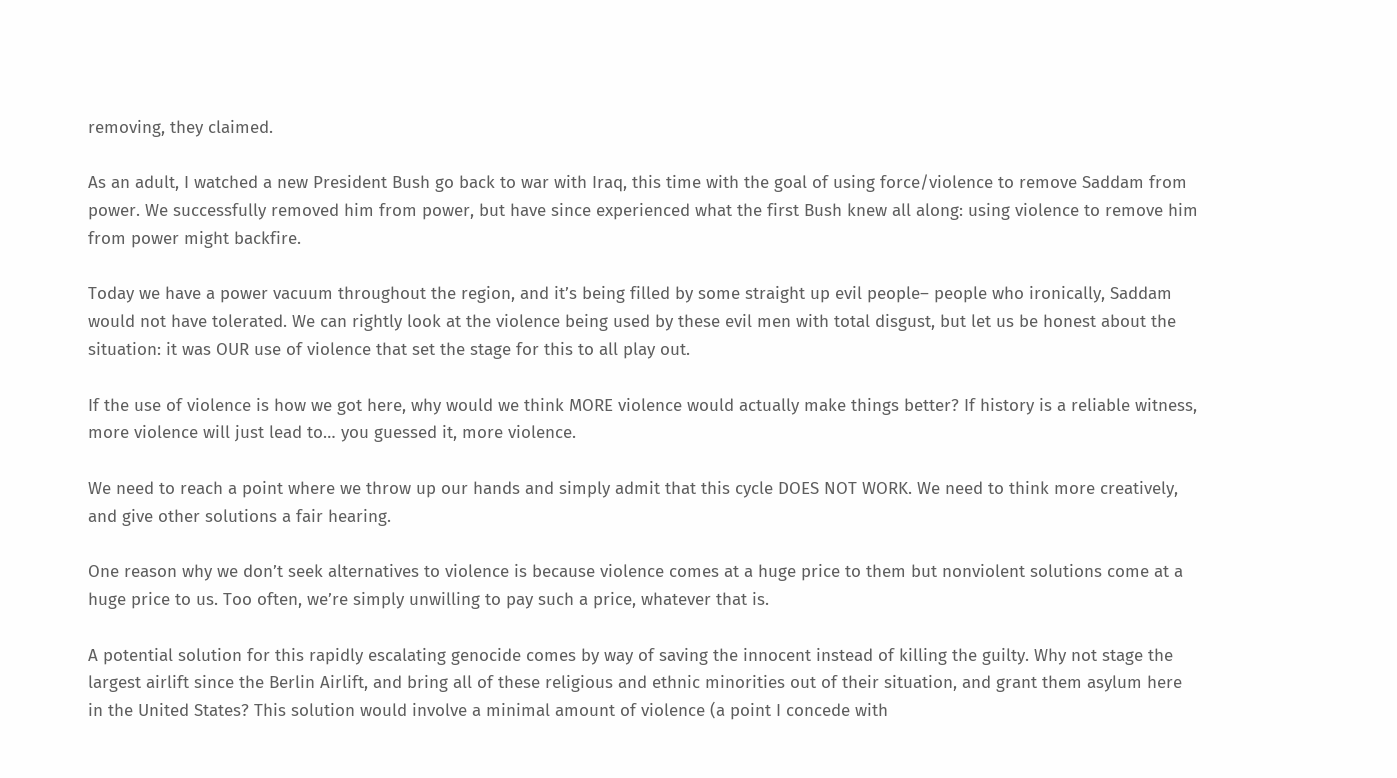removing, they claimed.

As an adult, I watched a new President Bush go back to war with Iraq, this time with the goal of using force/violence to remove Saddam from power. We successfully removed him from power, but have since experienced what the first Bush knew all along: using violence to remove him from power might backfire.

Today we have a power vacuum throughout the region, and it’s being filled by some straight up evil people– people who ironically, Saddam would not have tolerated. We can rightly look at the violence being used by these evil men with total disgust, but let us be honest about the situation: it was OUR use of violence that set the stage for this to all play out.

If the use of violence is how we got here, why would we think MORE violence would actually make things better? If history is a reliable witness, more violence will just lead to… you guessed it, more violence.

We need to reach a point where we throw up our hands and simply admit that this cycle DOES NOT WORK. We need to think more creatively, and give other solutions a fair hearing.

One reason why we don’t seek alternatives to violence is because violence comes at a huge price to them but nonviolent solutions come at a huge price to us. Too often, we’re simply unwilling to pay such a price, whatever that is.

A potential solution for this rapidly escalating genocide comes by way of saving the innocent instead of killing the guilty. Why not stage the largest airlift since the Berlin Airlift, and bring all of these religious and ethnic minorities out of their situation, and grant them asylum here in the United States? This solution would involve a minimal amount of violence (a point I concede with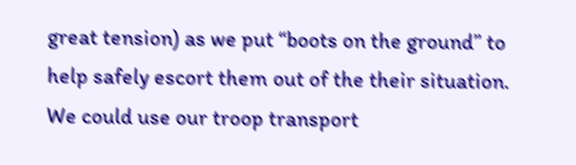great tension) as we put “boots on the ground” to help safely escort them out of the their situation. We could use our troop transport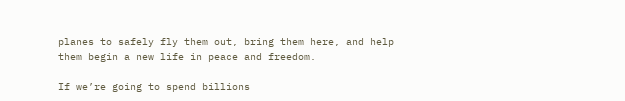planes to safely fly them out, bring them here, and help them begin a new life in peace and freedom.

If we’re going to spend billions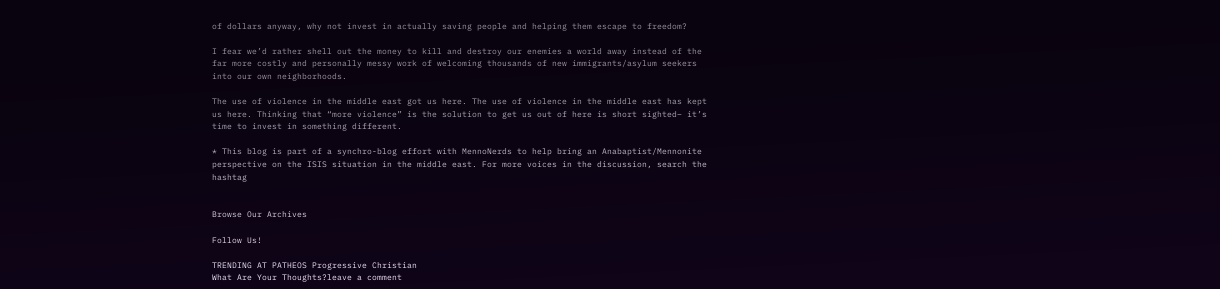of dollars anyway, why not invest in actually saving people and helping them escape to freedom?

I fear we’d rather shell out the money to kill and destroy our enemies a world away instead of the far more costly and personally messy work of welcoming thousands of new immigrants/asylum seekers into our own neighborhoods.

The use of violence in the middle east got us here. The use of violence in the middle east has kept us here. Thinking that “more violence” is the solution to get us out of here is short sighted– it’s time to invest in something different.

* This blog is part of a synchro-blog effort with MennoNerds to help bring an Anabaptist/Mennonite perspective on the ISIS situation in the middle east. For more voices in the discussion, search the hashtag


Browse Our Archives

Follow Us!

TRENDING AT PATHEOS Progressive Christian
What Are Your Thoughts?leave a comment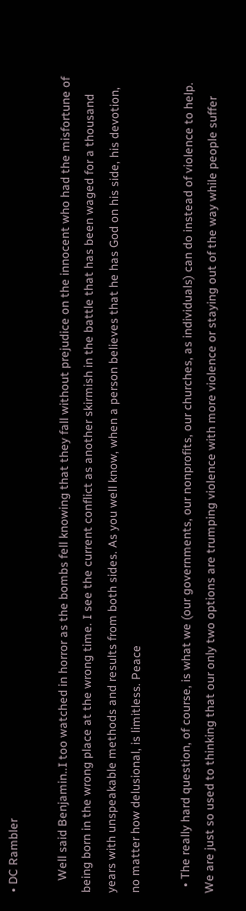• DC Rambler

    Well said Benjamin..I too watched in horror as the bombs fell knowing that they fall without prejudice on the innocent who had the misfortune of being born in the wrong place at the wrong time. I see the current conflict as another skirmish in the battle that has been waged for a thousand years with unspeakable methods and results from both sides. As you well know, when a person believes that he has God on his side, his devotion, no matter how delusional, is limitless. Peace

  • The really hard question, of course, is what we (our governments, our nonprofits, our churches, as individuals) can do instead of violence to help. We are just so used to thinking that our only two options are trumping violence with more violence or staying out of the way while people suffer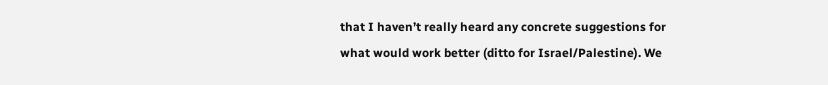that I haven’t really heard any concrete suggestions for what would work better (ditto for Israel/Palestine). We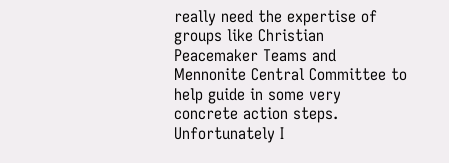really need the expertise of groups like Christian Peacemaker Teams and Mennonite Central Committee to help guide in some very concrete action steps. Unfortunately I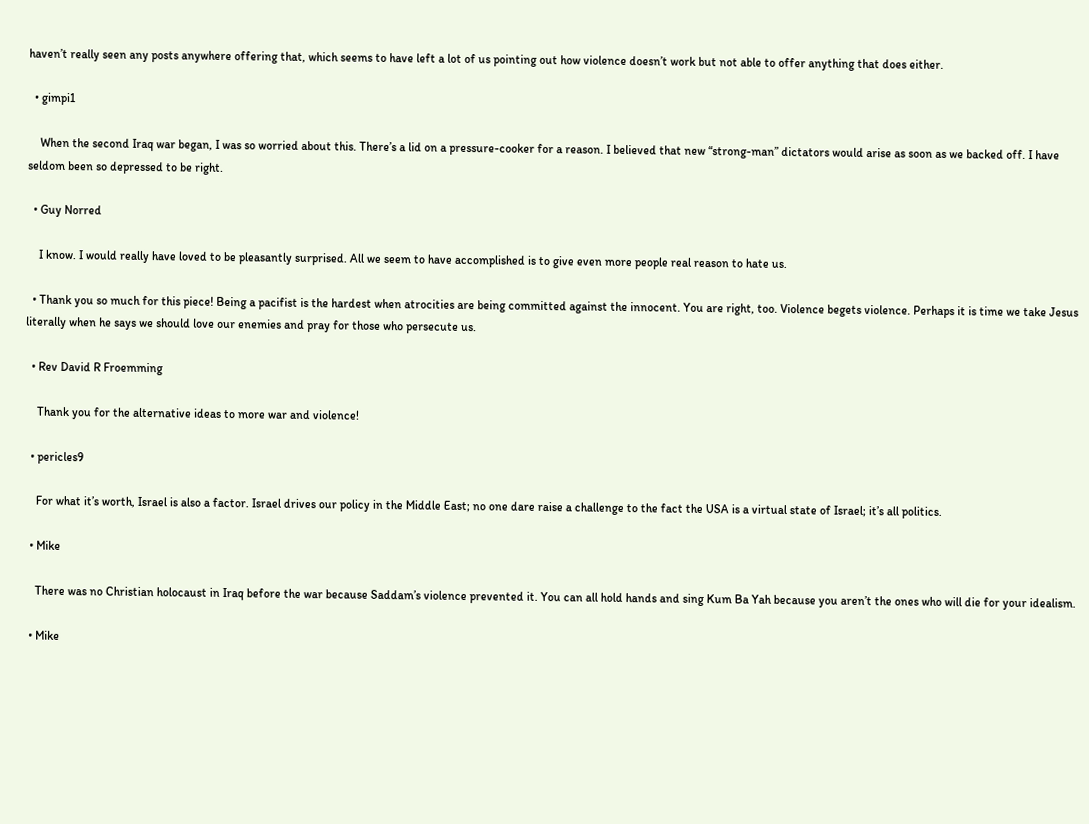haven’t really seen any posts anywhere offering that, which seems to have left a lot of us pointing out how violence doesn’t work but not able to offer anything that does either.

  • gimpi1

    When the second Iraq war began, I was so worried about this. There’s a lid on a pressure-cooker for a reason. I believed that new “strong-man” dictators would arise as soon as we backed off. I have seldom been so depressed to be right.

  • Guy Norred

    I know. I would really have loved to be pleasantly surprised. All we seem to have accomplished is to give even more people real reason to hate us.

  • Thank you so much for this piece! Being a pacifist is the hardest when atrocities are being committed against the innocent. You are right, too. Violence begets violence. Perhaps it is time we take Jesus literally when he says we should love our enemies and pray for those who persecute us.

  • Rev David R Froemming

    Thank you for the alternative ideas to more war and violence!

  • pericles9

    For what it’s worth, Israel is also a factor. Israel drives our policy in the Middle East; no one dare raise a challenge to the fact the USA is a virtual state of Israel; it’s all politics.

  • Mike

    There was no Christian holocaust in Iraq before the war because Saddam’s violence prevented it. You can all hold hands and sing Kum Ba Yah because you aren’t the ones who will die for your idealism.

  • Mike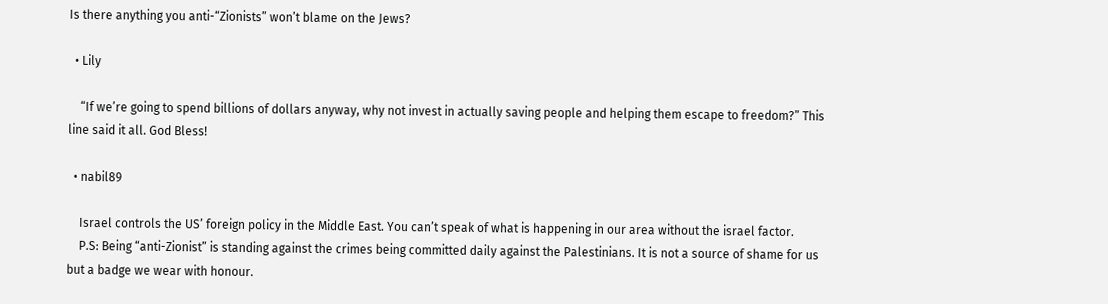Is there anything you anti-“Zionists” won’t blame on the Jews?

  • Lily

    “If we’re going to spend billions of dollars anyway, why not invest in actually saving people and helping them escape to freedom?” This line said it all. God Bless!

  • nabil89

    Israel controls the US’ foreign policy in the Middle East. You can’t speak of what is happening in our area without the israel factor.
    P.S: Being “anti-Zionist” is standing against the crimes being committed daily against the Palestinians. It is not a source of shame for us but a badge we wear with honour.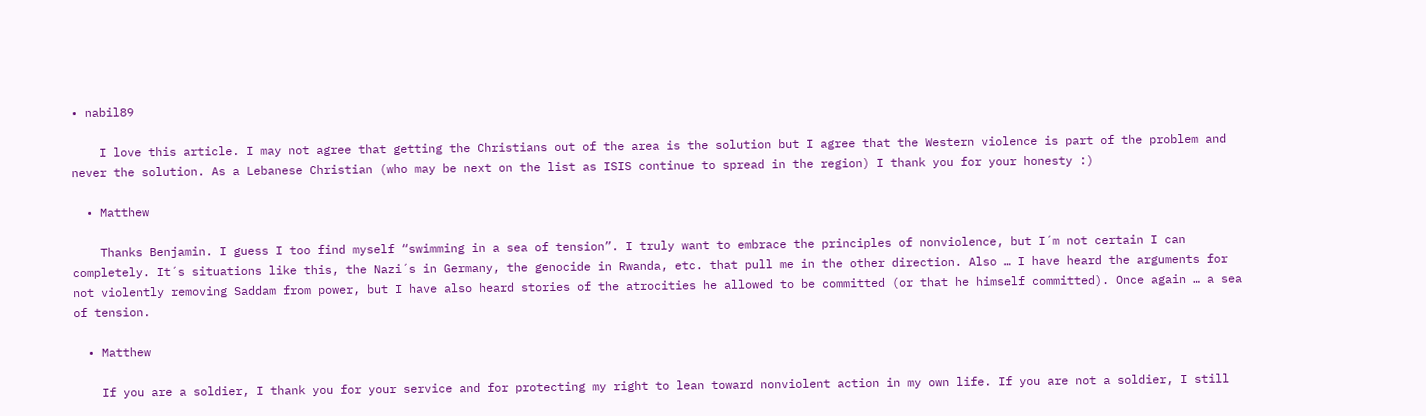• nabil89

    I love this article. I may not agree that getting the Christians out of the area is the solution but I agree that the Western violence is part of the problem and never the solution. As a Lebanese Christian (who may be next on the list as ISIS continue to spread in the region) I thank you for your honesty :)

  • Matthew

    Thanks Benjamin. I guess I too find myself “swimming in a sea of tension”. I truly want to embrace the principles of nonviolence, but I´m not certain I can completely. It´s situations like this, the Nazi´s in Germany, the genocide in Rwanda, etc. that pull me in the other direction. Also … I have heard the arguments for not violently removing Saddam from power, but I have also heard stories of the atrocities he allowed to be committed (or that he himself committed). Once again … a sea of tension.

  • Matthew

    If you are a soldier, I thank you for your service and for protecting my right to lean toward nonviolent action in my own life. If you are not a soldier, I still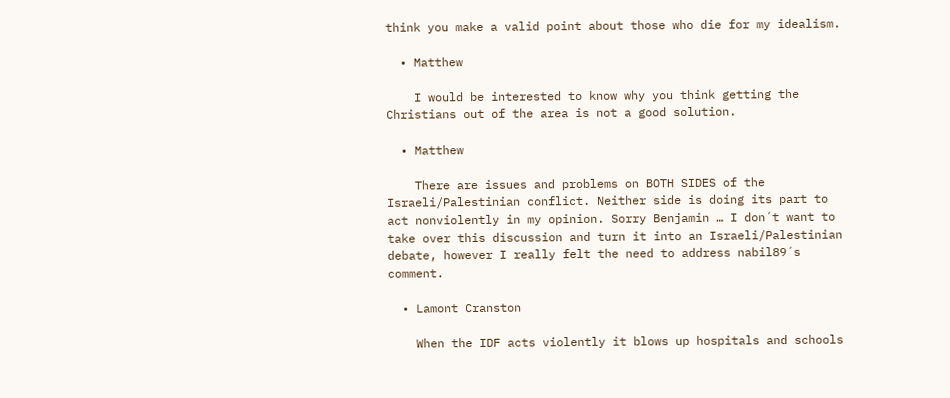think you make a valid point about those who die for my idealism.

  • Matthew

    I would be interested to know why you think getting the Christians out of the area is not a good solution.

  • Matthew

    There are issues and problems on BOTH SIDES of the Israeli/Palestinian conflict. Neither side is doing its part to act nonviolently in my opinion. Sorry Benjamin … I don´t want to take over this discussion and turn it into an Israeli/Palestinian debate, however I really felt the need to address nabil89´s comment.

  • Lamont Cranston

    When the IDF acts violently it blows up hospitals and schools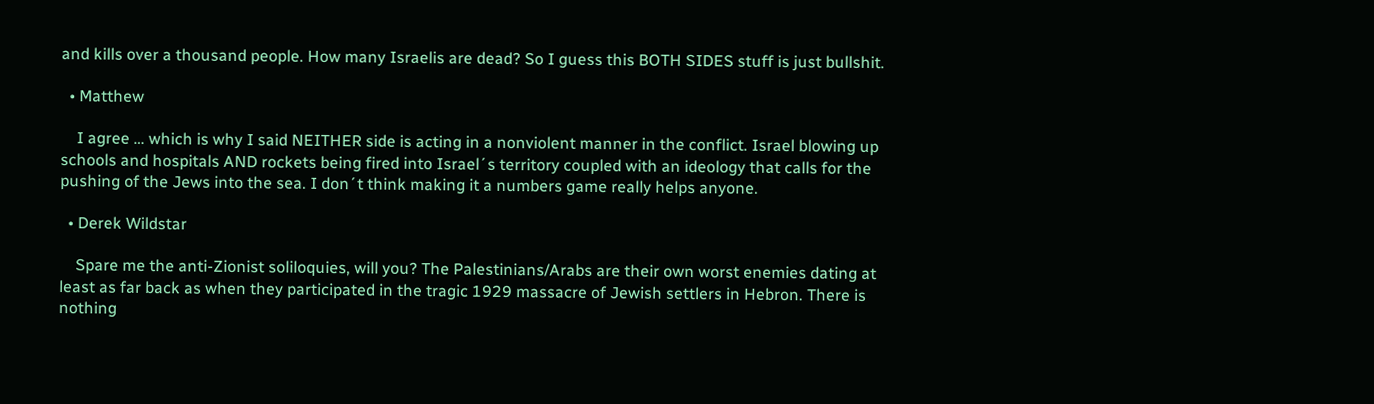and kills over a thousand people. How many Israelis are dead? So I guess this BOTH SIDES stuff is just bullshit.

  • Matthew

    I agree … which is why I said NEITHER side is acting in a nonviolent manner in the conflict. Israel blowing up schools and hospitals AND rockets being fired into Israel´s territory coupled with an ideology that calls for the pushing of the Jews into the sea. I don´t think making it a numbers game really helps anyone.

  • Derek Wildstar

    Spare me the anti-Zionist soliloquies, will you? The Palestinians/Arabs are their own worst enemies dating at least as far back as when they participated in the tragic 1929 massacre of Jewish settlers in Hebron. There is nothing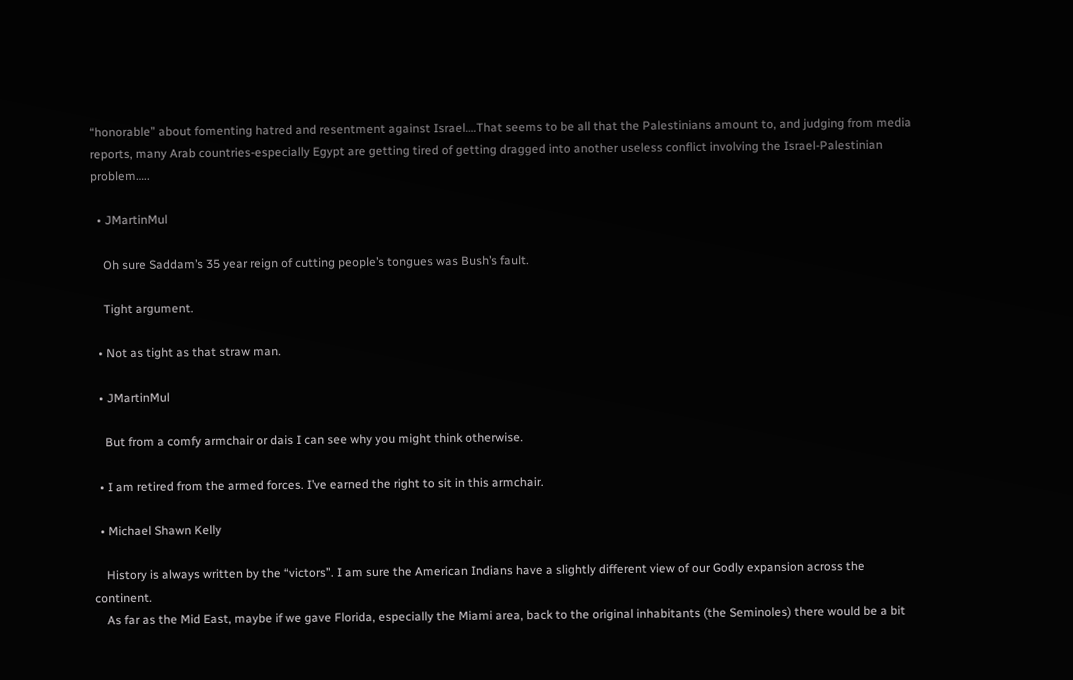“honorable” about fomenting hatred and resentment against Israel….That seems to be all that the Palestinians amount to, and judging from media reports, many Arab countries-especially Egypt are getting tired of getting dragged into another useless conflict involving the Israel-Palestinian problem…..

  • JMartinMul

    Oh sure Saddam’s 35 year reign of cutting people’s tongues was Bush’s fault.

    Tight argument.

  • Not as tight as that straw man.

  • JMartinMul

    But from a comfy armchair or dais I can see why you might think otherwise.

  • I am retired from the armed forces. I’ve earned the right to sit in this armchair.

  • Michael Shawn Kelly

    History is always written by the “victors”. I am sure the American Indians have a slightly different view of our Godly expansion across the continent.
    As far as the Mid East, maybe if we gave Florida, especially the Miami area, back to the original inhabitants (the Seminoles) there would be a bit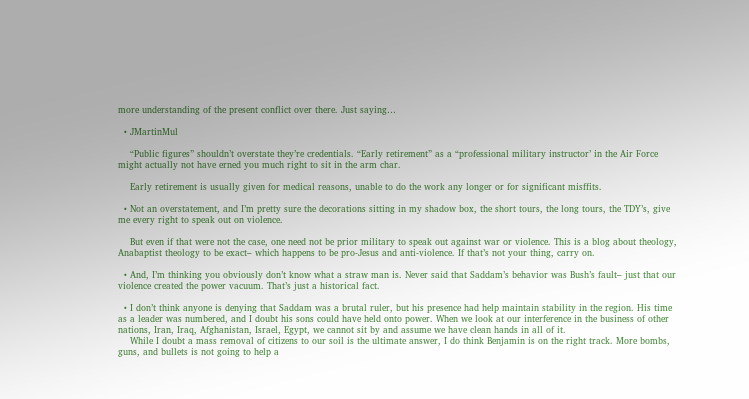more understanding of the present conflict over there. Just saying…

  • JMartinMul

    “Public figures” shouldn’t overstate they’re credentials. “Early retirement” as a “professional military instructor’ in the Air Force might actually not have erned you much right to sit in the arm char.

    Early retirement is usually given for medical reasons, unable to do the work any longer or for significant misffits.

  • Not an overstatement, and I’m pretty sure the decorations sitting in my shadow box, the short tours, the long tours, the TDY’s, give me every right to speak out on violence.

    But even if that were not the case, one need not be prior military to speak out against war or violence. This is a blog about theology, Anabaptist theology to be exact– which happens to be pro-Jesus and anti-violence. If that’s not your thing, carry on.

  • And, I’m thinking you obviously don’t know what a straw man is. Never said that Saddam’s behavior was Bush’s fault– just that our violence created the power vacuum. That’s just a historical fact.

  • I don’t think anyone is denying that Saddam was a brutal ruler, but his presence had help maintain stability in the region. His time as a leader was numbered, and I doubt his sons could have held onto power. When we look at our interference in the business of other nations, Iran, Iraq, Afghanistan, Israel, Egypt, we cannot sit by and assume we have clean hands in all of it.
    While I doubt a mass removal of citizens to our soil is the ultimate answer, I do think Benjamin is on the right track. More bombs, guns, and bullets is not going to help a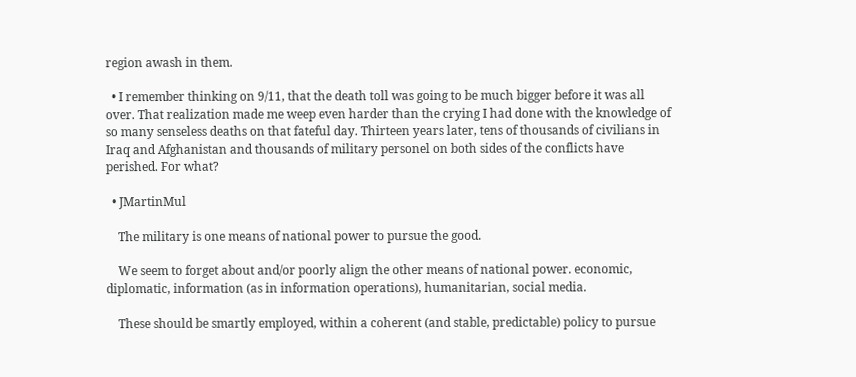region awash in them.

  • I remember thinking on 9/11, that the death toll was going to be much bigger before it was all over. That realization made me weep even harder than the crying I had done with the knowledge of so many senseless deaths on that fateful day. Thirteen years later, tens of thousands of civilians in Iraq and Afghanistan and thousands of military personel on both sides of the conflicts have perished. For what?

  • JMartinMul

    The military is one means of national power to pursue the good.

    We seem to forget about and/or poorly align the other means of national power. economic, diplomatic, information (as in information operations), humanitarian, social media.

    These should be smartly employed, within a coherent (and stable, predictable) policy to pursue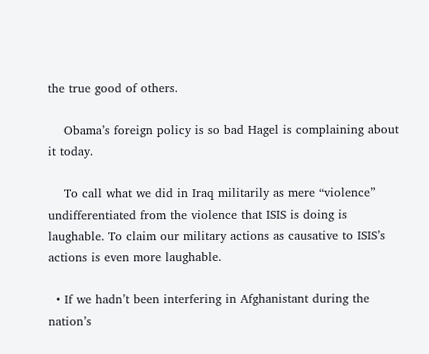the true good of others.

    Obama’s foreign policy is so bad Hagel is complaining about it today.

    To call what we did in Iraq militarily as mere “violence” undifferentiated from the violence that ISIS is doing is laughable. To claim our military actions as causative to ISIS’s actions is even more laughable.

  • If we hadn’t been interfering in Afghanistant during the nation’s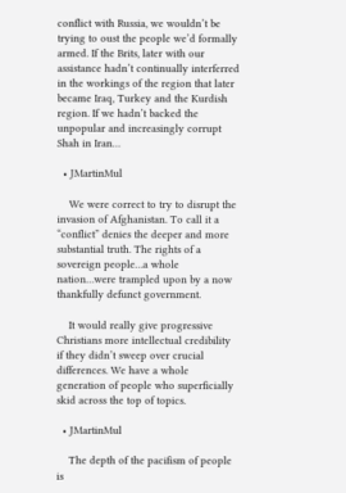conflict with Russia, we wouldn’t be trying to oust the people we’d formally armed. If the Brits, later with our assistance hadn’t continually interferred in the workings of the region that later became Iraq, Turkey and the Kurdish region. If we hadn’t backed the unpopular and increasingly corrupt Shah in Iran…

  • JMartinMul

    We were correct to try to disrupt the invasion of Afghanistan. To call it a “conflict” denies the deeper and more substantial truth. The rights of a sovereign people…a whole nation…were trampled upon by a now thankfully defunct government.

    It would really give progressive Christians more intellectual credibility if they didn’t sweep over crucial differences. We have a whole generation of people who superficially skid across the top of topics.

  • JMartinMul

    The depth of the pacifism of people is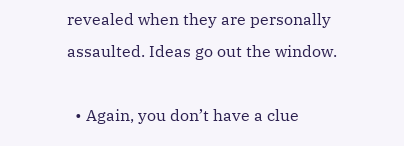revealed when they are personally assaulted. Ideas go out the window.

  • Again, you don’t have a clue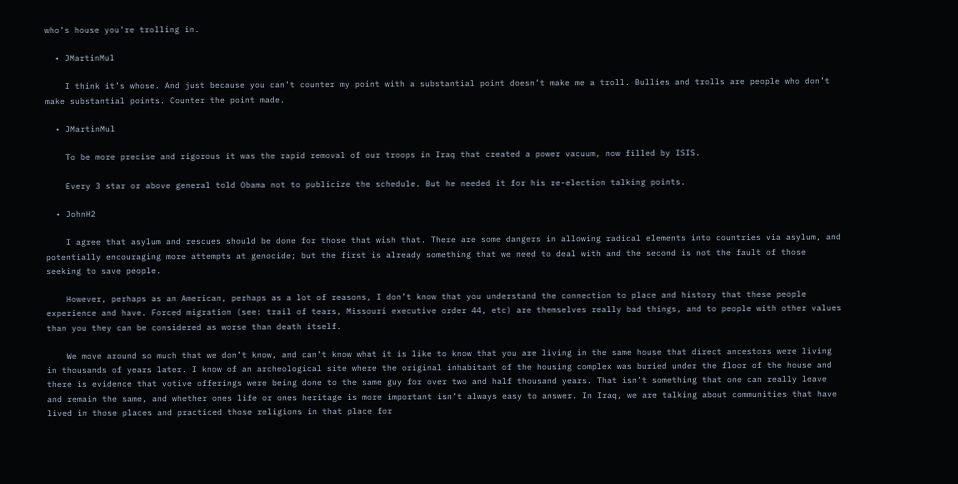who’s house you’re trolling in.

  • JMartinMul

    I think it’s whose. And just because you can’t counter my point with a substantial point doesn’t make me a troll. Bullies and trolls are people who don’t make substantial points. Counter the point made.

  • JMartinMul

    To be more precise and rigorous it was the rapid removal of our troops in Iraq that created a power vacuum, now filled by ISIS.

    Every 3 star or above general told Obama not to publicize the schedule. But he needed it for his re-election talking points.

  • JohnH2

    I agree that asylum and rescues should be done for those that wish that. There are some dangers in allowing radical elements into countries via asylum, and potentially encouraging more attempts at genocide; but the first is already something that we need to deal with and the second is not the fault of those seeking to save people.

    However, perhaps as an American, perhaps as a lot of reasons, I don’t know that you understand the connection to place and history that these people experience and have. Forced migration (see: trail of tears, Missouri executive order 44, etc) are themselves really bad things, and to people with other values than you they can be considered as worse than death itself.

    We move around so much that we don’t know, and can’t know what it is like to know that you are living in the same house that direct ancestors were living in thousands of years later. I know of an archeological site where the original inhabitant of the housing complex was buried under the floor of the house and there is evidence that votive offerings were being done to the same guy for over two and half thousand years. That isn’t something that one can really leave and remain the same, and whether ones life or ones heritage is more important isn’t always easy to answer. In Iraq, we are talking about communities that have lived in those places and practiced those religions in that place for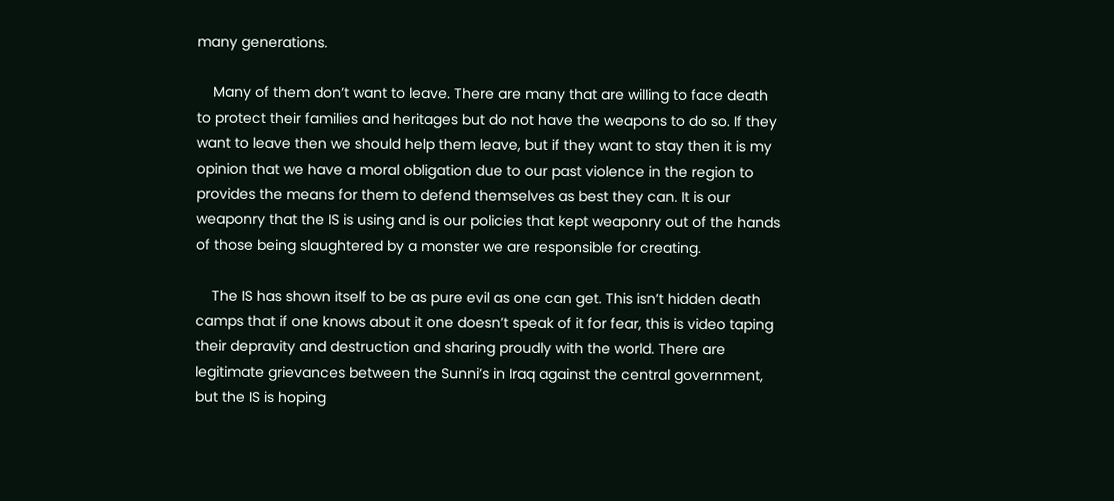many generations.

    Many of them don’t want to leave. There are many that are willing to face death to protect their families and heritages but do not have the weapons to do so. If they want to leave then we should help them leave, but if they want to stay then it is my opinion that we have a moral obligation due to our past violence in the region to provides the means for them to defend themselves as best they can. It is our weaponry that the IS is using and is our policies that kept weaponry out of the hands of those being slaughtered by a monster we are responsible for creating.

    The IS has shown itself to be as pure evil as one can get. This isn’t hidden death camps that if one knows about it one doesn’t speak of it for fear, this is video taping their depravity and destruction and sharing proudly with the world. There are legitimate grievances between the Sunni’s in Iraq against the central government, but the IS is hoping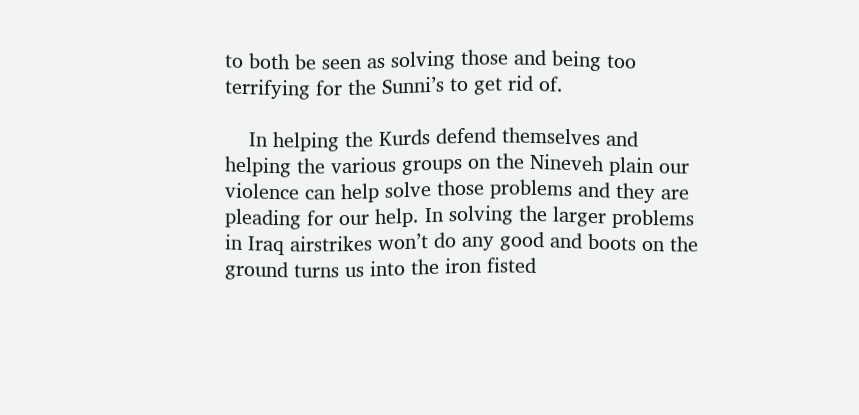to both be seen as solving those and being too terrifying for the Sunni’s to get rid of.

    In helping the Kurds defend themselves and helping the various groups on the Nineveh plain our violence can help solve those problems and they are pleading for our help. In solving the larger problems in Iraq airstrikes won’t do any good and boots on the ground turns us into the iron fisted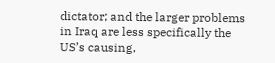dictator; and the larger problems in Iraq are less specifically the US’s causing,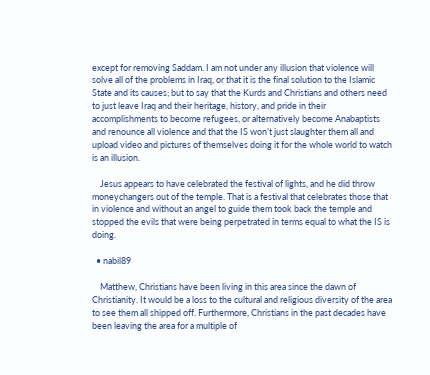except for removing Saddam. I am not under any illusion that violence will solve all of the problems in Iraq, or that it is the final solution to the Islamic State and its causes; but to say that the Kurds and Christians and others need to just leave Iraq and their heritage, history, and pride in their accomplishments to become refugees, or alternatively become Anabaptists and renounce all violence and that the IS won’t just slaughter them all and upload video and pictures of themselves doing it for the whole world to watch is an illusion.

    Jesus appears to have celebrated the festival of lights, and he did throw moneychangers out of the temple. That is a festival that celebrates those that in violence and without an angel to guide them took back the temple and stopped the evils that were being perpetrated in terms equal to what the IS is doing.

  • nabil89

    Matthew, Christians have been living in this area since the dawn of Christianity. It would be a loss to the cultural and religious diversity of the area to see them all shipped off. Furthermore, Christians in the past decades have been leaving the area for a multiple of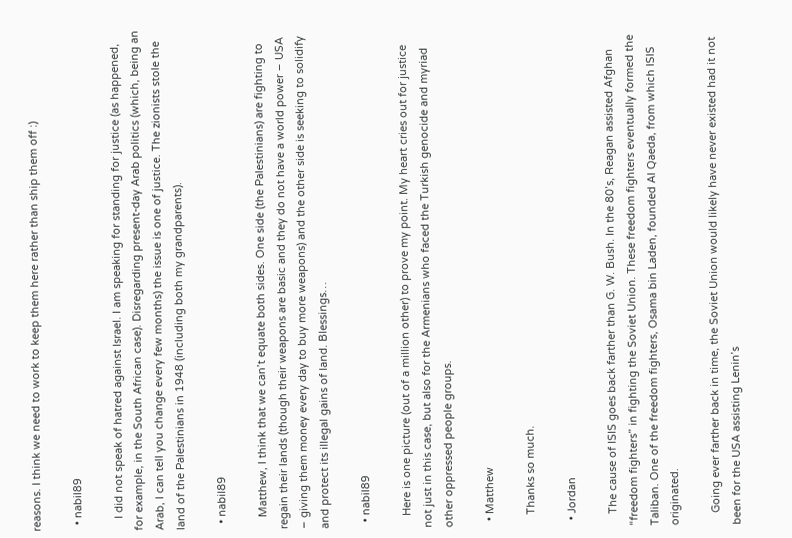reasons. I think we need to work to keep them here rather than ship them off :)

  • nabil89

    I did not speak of hatred against Israel. I am speaking for standing for justice (as happened, for example, in the South African case). Disregarding present-day Arab politics (which, being an Arab, I can tell you change every few months) the issue is one of justice. The zionists stole the land of the Palestinians in 1948 (including both my grandparents).

  • nabil89

    Matthew, I think that we can’t equate both sides. One side (the Palestinians) are fighting to regain their lands (though their weapons are basic and they do not have a world power – USA – giving them money every day to buy more weapons) and the other side is seeking to solidify and protect its illegal gains of land. Blessings…

  • nabil89

    Here is one picture (out of a million other) to prove my point. My heart cries out for justice not just in this case, but also for the Armenians who faced the Turkish genocide and myriad other oppressed people groups.

  • Matthew

    Thanks so much.

  • Jordan

    The cause of ISIS goes back farther than G. W. Bush. In the 80’s, Reagan assisted Afghan “freedom fighters” in fighting the Soviet Union. These freedom fighters eventually formed the Taliban. One of the freedom fighters, Osama bin Laden, founded Al Qaeda, from which ISIS originated.

    Going ever farther back in time, the Soviet Union would likely have never existed had it not been for the USA assisting Lenin’s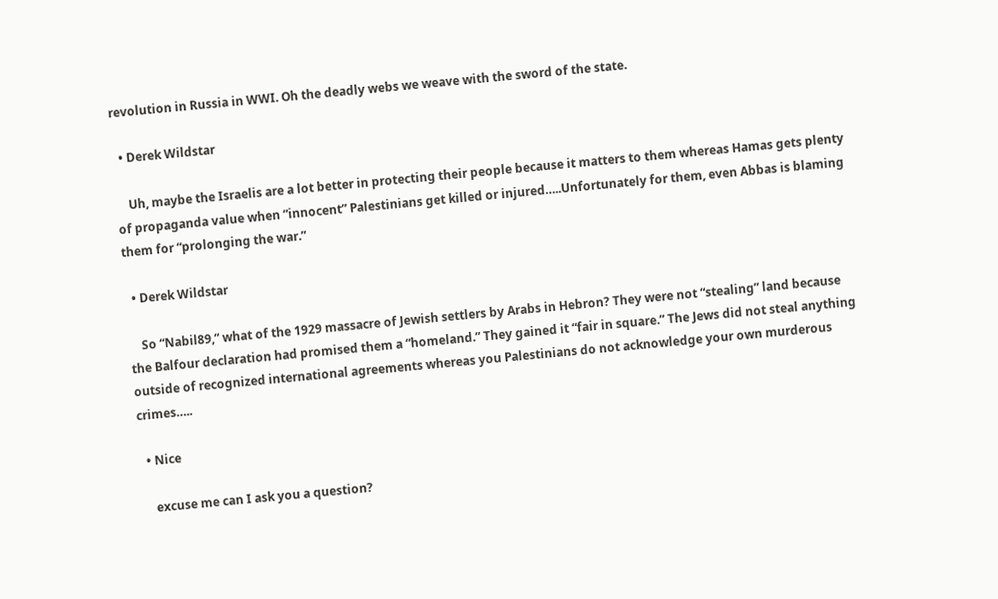revolution in Russia in WWI. Oh the deadly webs we weave with the sword of the state.

  • Derek Wildstar

    Uh, maybe the Israelis are a lot better in protecting their people because it matters to them whereas Hamas gets plenty of propaganda value when “innocent” Palestinians get killed or injured…..Unfortunately for them, even Abbas is blaming them for “prolonging the war.”

  • Derek Wildstar

    So “Nabil89,” what of the 1929 massacre of Jewish settlers by Arabs in Hebron? They were not “stealing” land because the Balfour declaration had promised them a “homeland.” They gained it “fair in square.” The Jews did not steal anything outside of recognized international agreements whereas you Palestinians do not acknowledge your own murderous crimes…..

  • Nice

    excuse me can I ask you a question?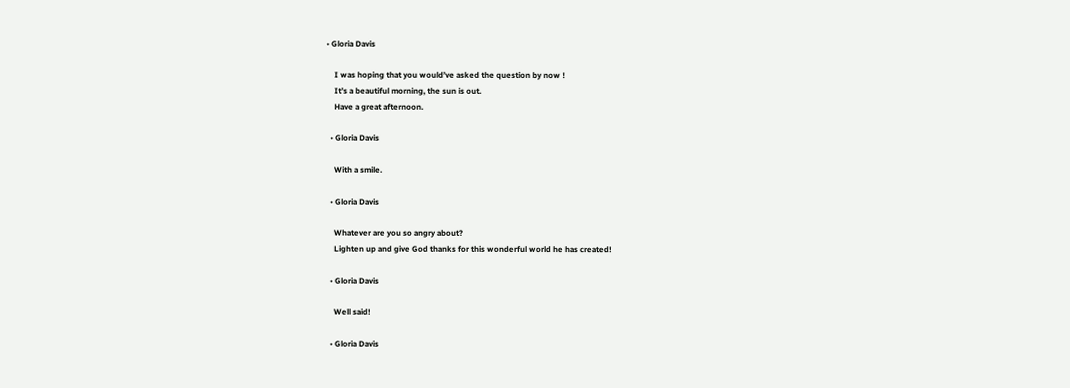• Gloria Davis

    I was hoping that you would’ve asked the question by now !
    It’s a beautiful morning, the sun is out.
    Have a great afternoon.

  • Gloria Davis

    With a smile.

  • Gloria Davis

    Whatever are you so angry about?
    Lighten up and give God thanks for this wonderful world he has created!

  • Gloria Davis

    Well said!

  • Gloria Davis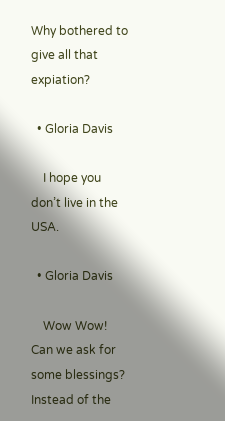Why bothered to give all that expiation?

  • Gloria Davis

    I hope you don’t live in the USA.

  • Gloria Davis

    Wow Wow! Can we ask for some blessings? Instead of the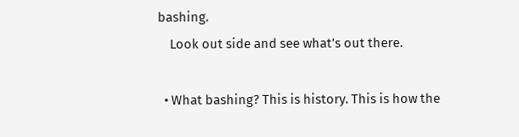bashing.
    Look out side and see what’s out there.

  • What bashing? This is history. This is how the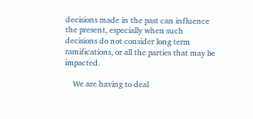decisions made in the past can influence the present, especially when such decisions do not consider long term ramifications, or all the parties that may be impacted.

    We are having to deal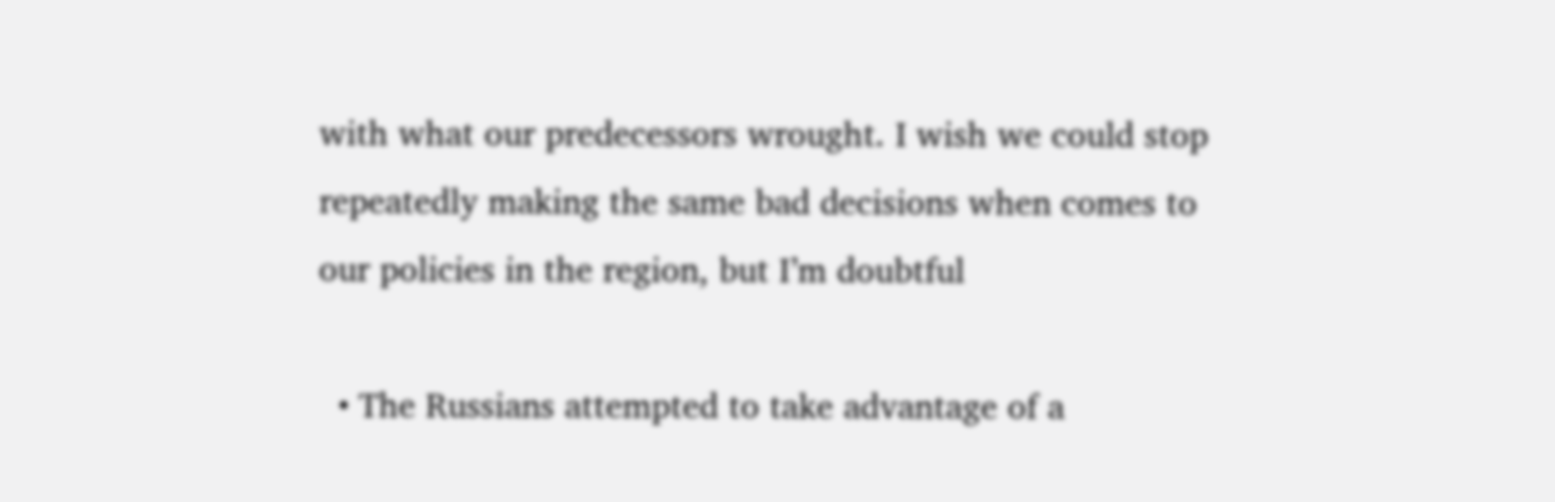with what our predecessors wrought. I wish we could stop repeatedly making the same bad decisions when comes to our policies in the region, but I’m doubtful

  • The Russians attempted to take advantage of a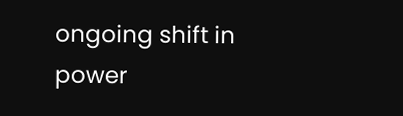ongoing shift in power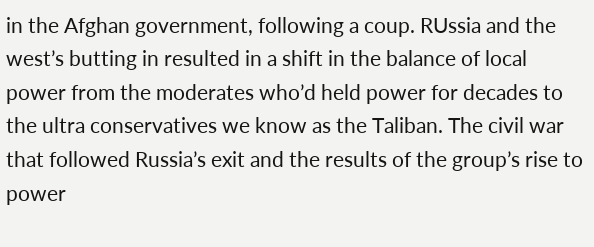in the Afghan government, following a coup. RUssia and the west’s butting in resulted in a shift in the balance of local power from the moderates who’d held power for decades to the ultra conservatives we know as the Taliban. The civil war that followed Russia’s exit and the results of the group’s rise to power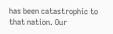has been catastrophic to that nation. Our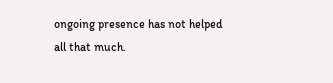ongoing presence has not helped all that much.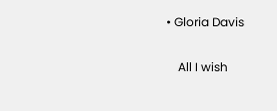• Gloria Davis

    All I wish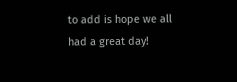to add is hope we all had a great day!